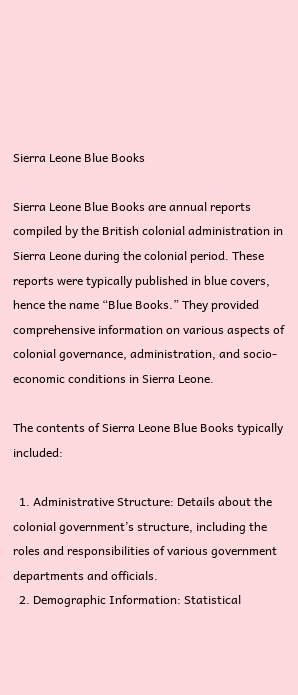Sierra Leone Blue Books

Sierra Leone Blue Books are annual reports compiled by the British colonial administration in Sierra Leone during the colonial period. These reports were typically published in blue covers, hence the name “Blue Books.” They provided comprehensive information on various aspects of colonial governance, administration, and socio-economic conditions in Sierra Leone.

The contents of Sierra Leone Blue Books typically included:

  1. Administrative Structure: Details about the colonial government’s structure, including the roles and responsibilities of various government departments and officials.
  2. Demographic Information: Statistical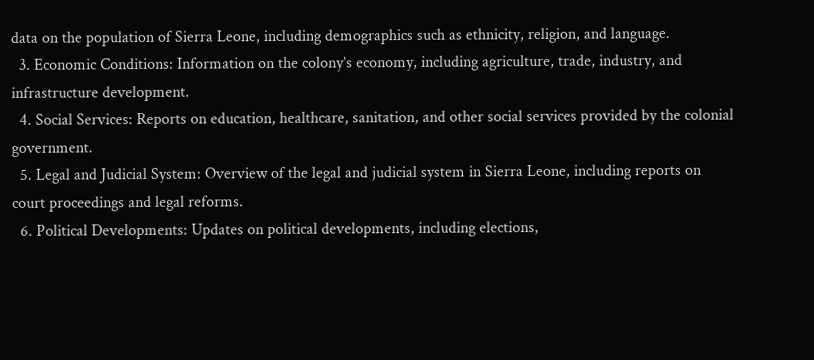data on the population of Sierra Leone, including demographics such as ethnicity, religion, and language.
  3. Economic Conditions: Information on the colony’s economy, including agriculture, trade, industry, and infrastructure development.
  4. Social Services: Reports on education, healthcare, sanitation, and other social services provided by the colonial government.
  5. Legal and Judicial System: Overview of the legal and judicial system in Sierra Leone, including reports on court proceedings and legal reforms.
  6. Political Developments: Updates on political developments, including elections,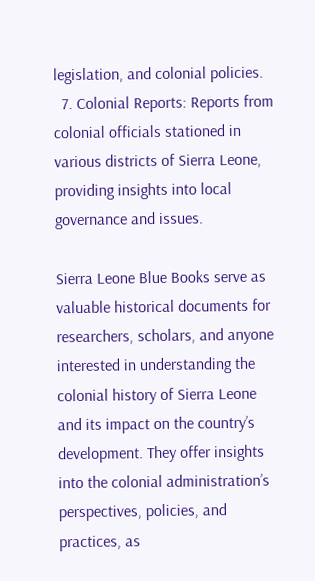legislation, and colonial policies.
  7. Colonial Reports: Reports from colonial officials stationed in various districts of Sierra Leone, providing insights into local governance and issues.

Sierra Leone Blue Books serve as valuable historical documents for researchers, scholars, and anyone interested in understanding the colonial history of Sierra Leone and its impact on the country’s development. They offer insights into the colonial administration’s perspectives, policies, and practices, as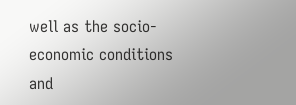well as the socio-economic conditions and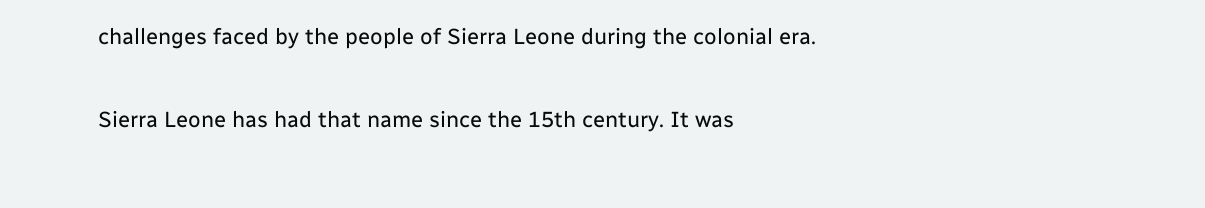challenges faced by the people of Sierra Leone during the colonial era.

Sierra Leone has had that name since the 15th century. It was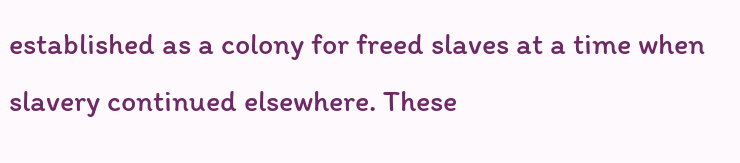established as a colony for freed slaves at a time when slavery continued elsewhere. These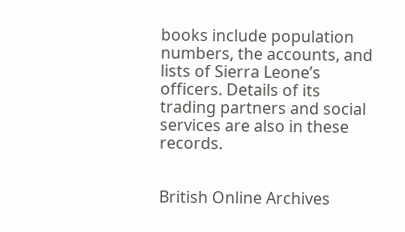books include population numbers, the accounts, and lists of Sierra Leone’s officers. Details of its trading partners and social services are also in these records.


British Online Archives